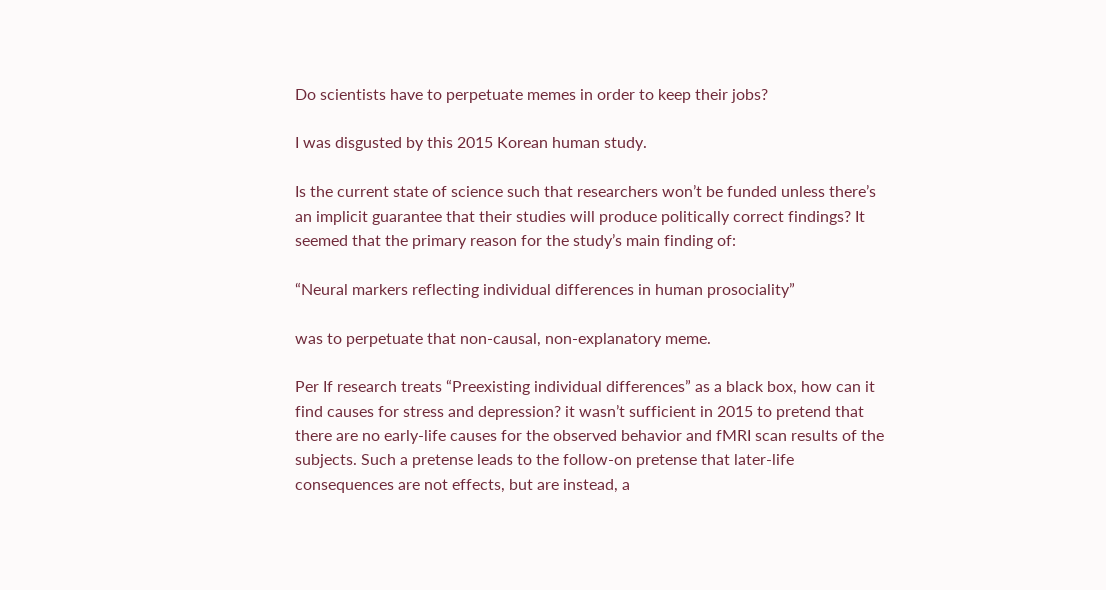Do scientists have to perpetuate memes in order to keep their jobs?

I was disgusted by this 2015 Korean human study.

Is the current state of science such that researchers won’t be funded unless there’s an implicit guarantee that their studies will produce politically correct findings? It seemed that the primary reason for the study’s main finding of:

“Neural markers reflecting individual differences in human prosociality”

was to perpetuate that non-causal, non-explanatory meme.

Per If research treats “Preexisting individual differences” as a black box, how can it find causes for stress and depression? it wasn’t sufficient in 2015 to pretend that there are no early-life causes for the observed behavior and fMRI scan results of the subjects. Such a pretense leads to the follow-on pretense that later-life consequences are not effects, but are instead, a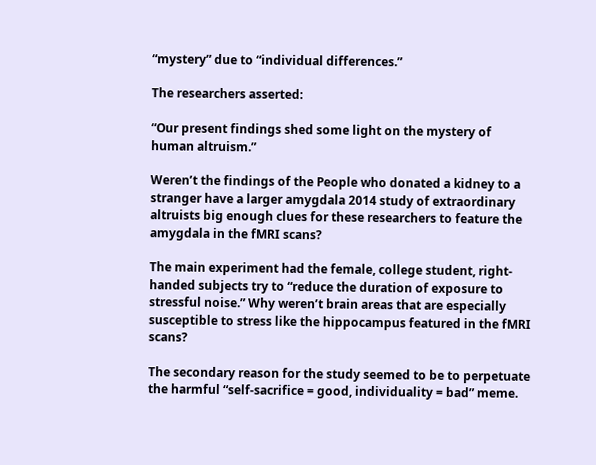“mystery” due to “individual differences.”

The researchers asserted:

“Our present findings shed some light on the mystery of human altruism.”

Weren’t the findings of the People who donated a kidney to a stranger have a larger amygdala 2014 study of extraordinary altruists big enough clues for these researchers to feature the amygdala in the fMRI scans?

The main experiment had the female, college student, right-handed subjects try to “reduce the duration of exposure to stressful noise.” Why weren’t brain areas that are especially susceptible to stress like the hippocampus featured in the fMRI scans?

The secondary reason for the study seemed to be to perpetuate the harmful “self-sacrifice = good, individuality = bad” meme.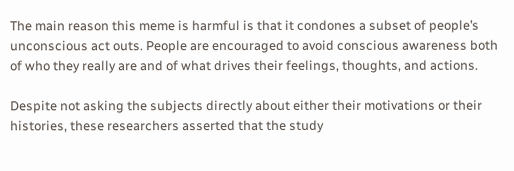The main reason this meme is harmful is that it condones a subset of people’s unconscious act outs. People are encouraged to avoid conscious awareness both of who they really are and of what drives their feelings, thoughts, and actions.

Despite not asking the subjects directly about either their motivations or their histories, these researchers asserted that the study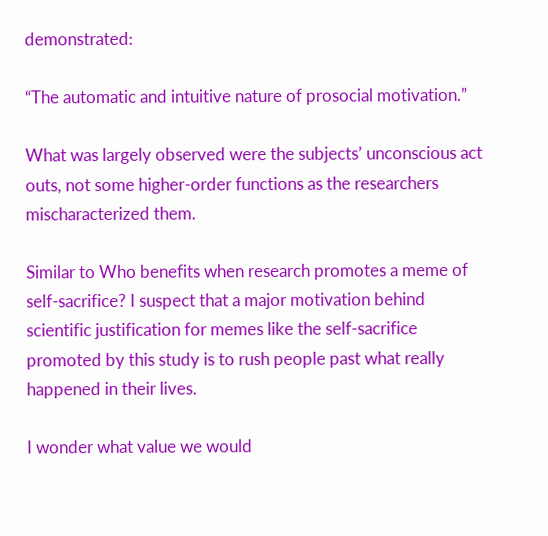demonstrated:

“The automatic and intuitive nature of prosocial motivation.”

What was largely observed were the subjects’ unconscious act outs, not some higher-order functions as the researchers mischaracterized them.

Similar to Who benefits when research promotes a meme of self-sacrifice? I suspect that a major motivation behind scientific justification for memes like the self-sacrifice promoted by this study is to rush people past what really happened in their lives.

I wonder what value we would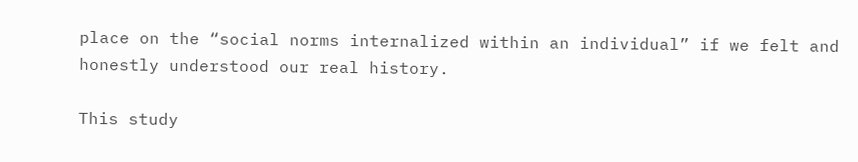place on the “social norms internalized within an individual” if we felt and honestly understood our real history.

This study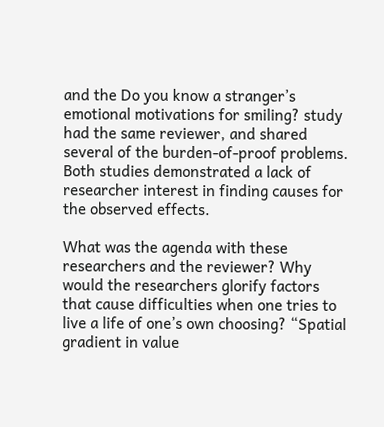and the Do you know a stranger’s emotional motivations for smiling? study had the same reviewer, and shared several of the burden-of-proof problems. Both studies demonstrated a lack of researcher interest in finding causes for the observed effects.

What was the agenda with these researchers and the reviewer? Why would the researchers glorify factors that cause difficulties when one tries to live a life of one’s own choosing? “Spatial gradient in value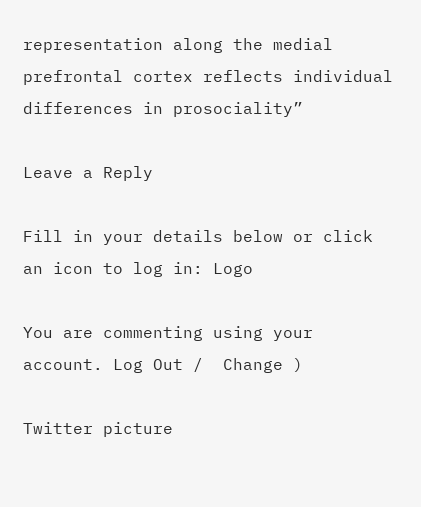representation along the medial prefrontal cortex reflects individual differences in prosociality”

Leave a Reply

Fill in your details below or click an icon to log in: Logo

You are commenting using your account. Log Out /  Change )

Twitter picture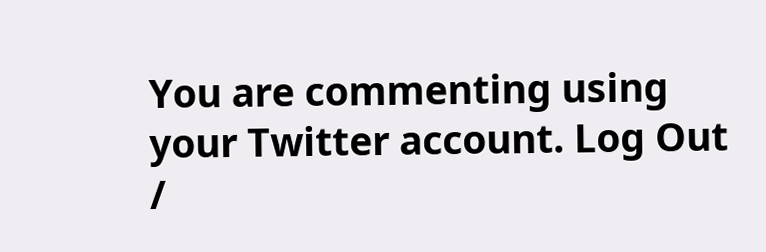You are commenting using your Twitter account. Log Out /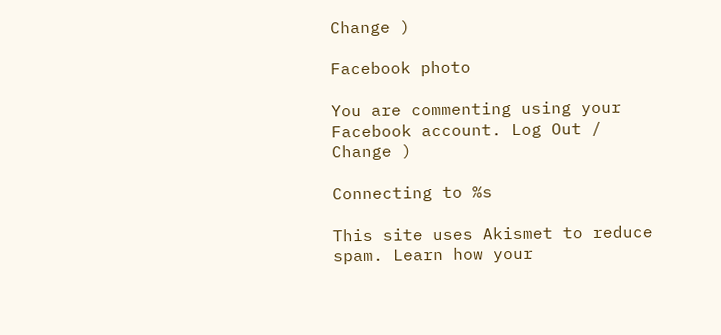Change )

Facebook photo

You are commenting using your Facebook account. Log Out /  Change )

Connecting to %s

This site uses Akismet to reduce spam. Learn how your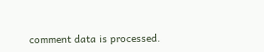comment data is processed.